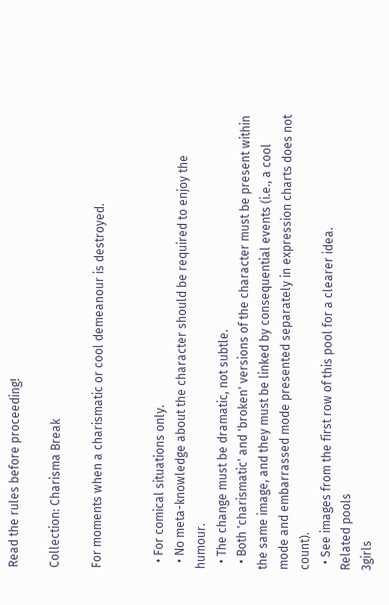Read the rules before proceeding!

Collection: Charisma Break

For moments when a charismatic or cool demeanour is destroyed.


  • For comical situations only.
  • No meta-knowledge about the character should be required to enjoy the humour.
  • The change must be dramatic, not subtle.
  • Both 'charismatic' and 'broken' versions of the character must be present within the same image, and they must be linked by consequential events (i.e., a cool mode and embarrassed mode presented separately in expression charts does not count).
  • See images from the first row of this pool for a clearer idea.
Related pools
3girls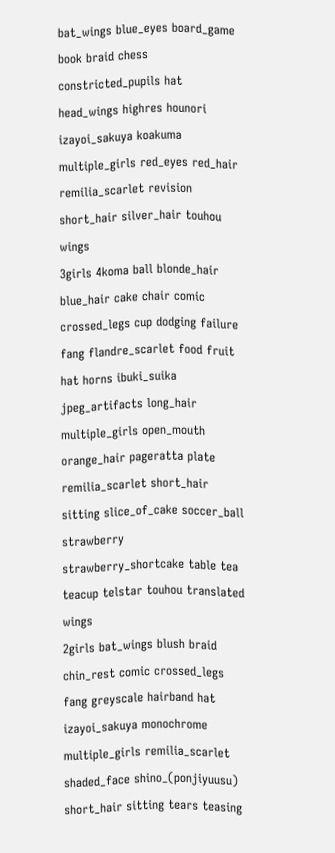bat_wings blue_eyes board_game book braid chess constricted_pupils hat head_wings highres hounori izayoi_sakuya koakuma multiple_girls red_eyes red_hair remilia_scarlet revision short_hair silver_hair touhou wings
3girls 4koma ball blonde_hair blue_hair cake chair comic crossed_legs cup dodging failure fang flandre_scarlet food fruit hat horns ibuki_suika jpeg_artifacts long_hair multiple_girls open_mouth orange_hair pageratta plate remilia_scarlet short_hair sitting slice_of_cake soccer_ball strawberry strawberry_shortcake table tea teacup telstar touhou translated wings
2girls bat_wings blush braid chin_rest comic crossed_legs fang greyscale hairband hat izayoi_sakuya monochrome multiple_girls remilia_scarlet shaded_face shino_(ponjiyuusu) short_hair sitting tears teasing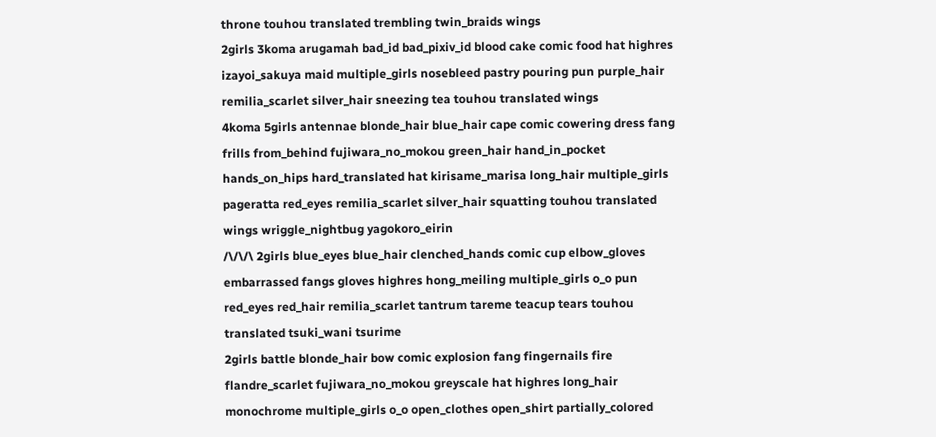throne touhou translated trembling twin_braids wings
2girls 3koma arugamah bad_id bad_pixiv_id blood cake comic food hat highres izayoi_sakuya maid multiple_girls nosebleed pastry pouring pun purple_hair remilia_scarlet silver_hair sneezing tea touhou translated wings
4koma 5girls antennae blonde_hair blue_hair cape comic cowering dress fang frills from_behind fujiwara_no_mokou green_hair hand_in_pocket hands_on_hips hard_translated hat kirisame_marisa long_hair multiple_girls pageratta red_eyes remilia_scarlet silver_hair squatting touhou translated wings wriggle_nightbug yagokoro_eirin
/\/\/\ 2girls blue_eyes blue_hair clenched_hands comic cup elbow_gloves embarrassed fangs gloves highres hong_meiling multiple_girls o_o pun red_eyes red_hair remilia_scarlet tantrum tareme teacup tears touhou translated tsuki_wani tsurime
2girls battle blonde_hair bow comic explosion fang fingernails fire flandre_scarlet fujiwara_no_mokou greyscale hat highres long_hair monochrome multiple_girls o_o open_clothes open_shirt partially_colored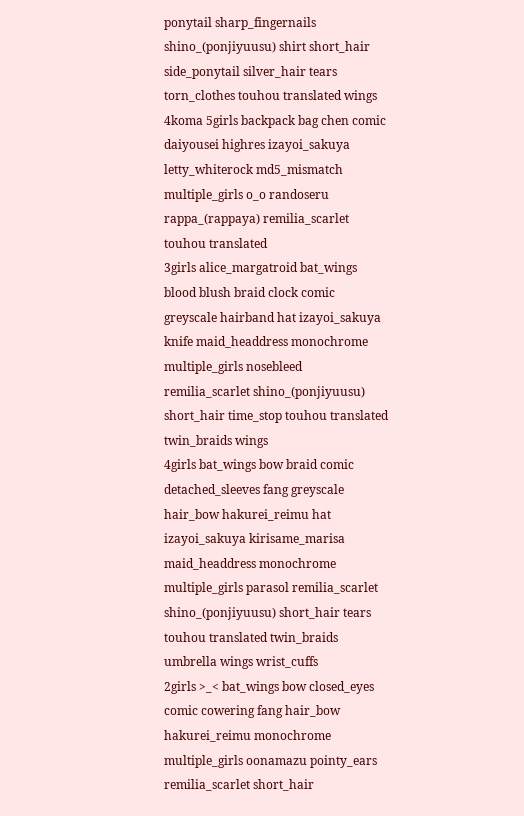ponytail sharp_fingernails shino_(ponjiyuusu) shirt short_hair side_ponytail silver_hair tears torn_clothes touhou translated wings
4koma 5girls backpack bag chen comic daiyousei highres izayoi_sakuya letty_whiterock md5_mismatch multiple_girls o_o randoseru rappa_(rappaya) remilia_scarlet touhou translated
3girls alice_margatroid bat_wings blood blush braid clock comic greyscale hairband hat izayoi_sakuya knife maid_headdress monochrome multiple_girls nosebleed remilia_scarlet shino_(ponjiyuusu) short_hair time_stop touhou translated twin_braids wings
4girls bat_wings bow braid comic detached_sleeves fang greyscale hair_bow hakurei_reimu hat izayoi_sakuya kirisame_marisa maid_headdress monochrome multiple_girls parasol remilia_scarlet shino_(ponjiyuusu) short_hair tears touhou translated twin_braids umbrella wings wrist_cuffs
2girls >_< bat_wings bow closed_eyes comic cowering fang hair_bow hakurei_reimu monochrome multiple_girls oonamazu pointy_ears remilia_scarlet short_hair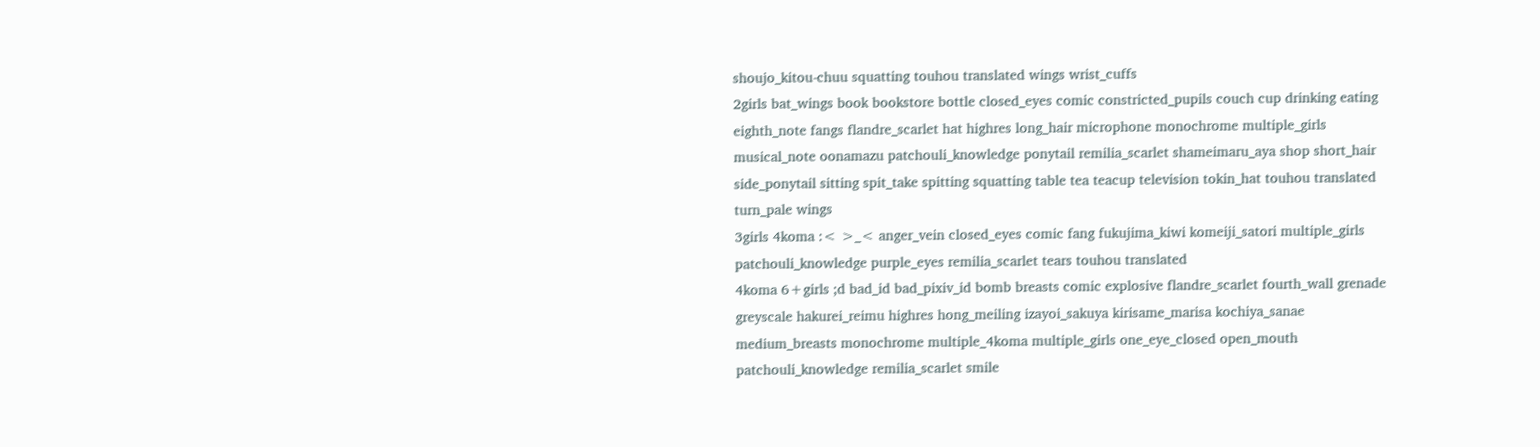shoujo_kitou-chuu squatting touhou translated wings wrist_cuffs
2girls bat_wings book bookstore bottle closed_eyes comic constricted_pupils couch cup drinking eating eighth_note fangs flandre_scarlet hat highres long_hair microphone monochrome multiple_girls musical_note oonamazu patchouli_knowledge ponytail remilia_scarlet shameimaru_aya shop short_hair side_ponytail sitting spit_take spitting squatting table tea teacup television tokin_hat touhou translated turn_pale wings
3girls 4koma :< >_< anger_vein closed_eyes comic fang fukujima_kiwi komeiji_satori multiple_girls patchouli_knowledge purple_eyes remilia_scarlet tears touhou translated
4koma 6+girls ;d bad_id bad_pixiv_id bomb breasts comic explosive flandre_scarlet fourth_wall grenade greyscale hakurei_reimu highres hong_meiling izayoi_sakuya kirisame_marisa kochiya_sanae medium_breasts monochrome multiple_4koma multiple_girls one_eye_closed open_mouth patchouli_knowledge remilia_scarlet smile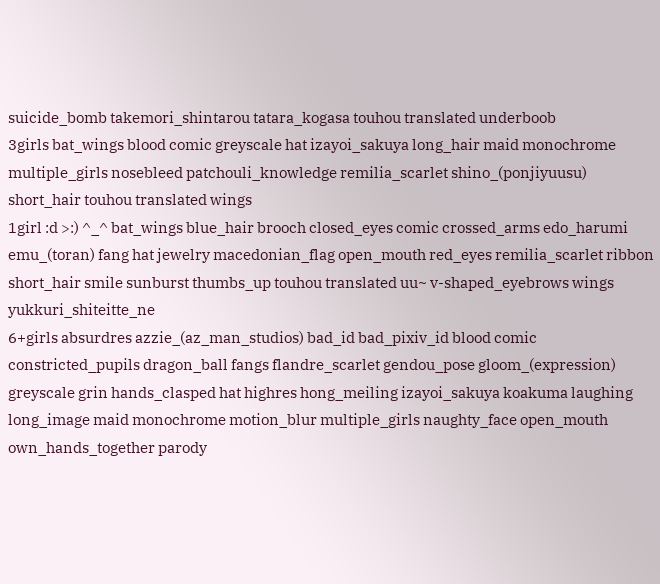suicide_bomb takemori_shintarou tatara_kogasa touhou translated underboob
3girls bat_wings blood comic greyscale hat izayoi_sakuya long_hair maid monochrome multiple_girls nosebleed patchouli_knowledge remilia_scarlet shino_(ponjiyuusu) short_hair touhou translated wings
1girl :d >:) ^_^ bat_wings blue_hair brooch closed_eyes comic crossed_arms edo_harumi emu_(toran) fang hat jewelry macedonian_flag open_mouth red_eyes remilia_scarlet ribbon short_hair smile sunburst thumbs_up touhou translated uu~ v-shaped_eyebrows wings yukkuri_shiteitte_ne
6+girls absurdres azzie_(az_man_studios) bad_id bad_pixiv_id blood comic constricted_pupils dragon_ball fangs flandre_scarlet gendou_pose gloom_(expression) greyscale grin hands_clasped hat highres hong_meiling izayoi_sakuya koakuma laughing long_image maid monochrome motion_blur multiple_girls naughty_face open_mouth own_hands_together parody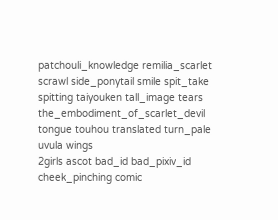patchouli_knowledge remilia_scarlet scrawl side_ponytail smile spit_take spitting taiyouken tall_image tears the_embodiment_of_scarlet_devil tongue touhou translated turn_pale uvula wings
2girls ascot bad_id bad_pixiv_id cheek_pinching comic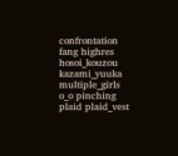confrontation fang highres hosoi_kouzou kazami_yuuka multiple_girls o_o pinching plaid plaid_vest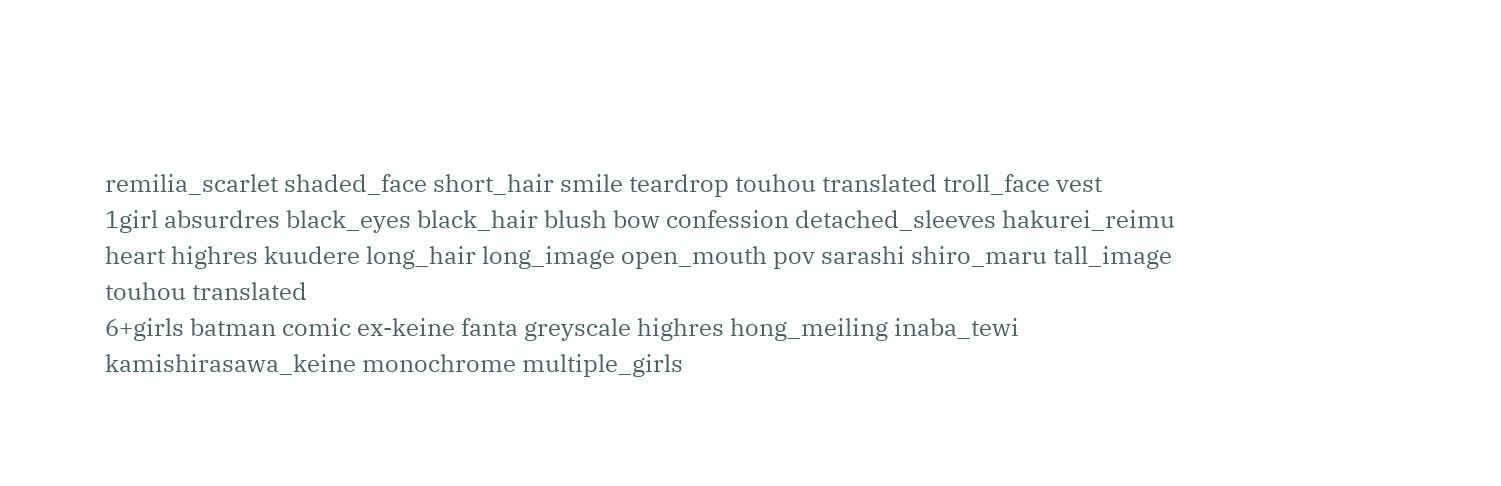remilia_scarlet shaded_face short_hair smile teardrop touhou translated troll_face vest
1girl absurdres black_eyes black_hair blush bow confession detached_sleeves hakurei_reimu heart highres kuudere long_hair long_image open_mouth pov sarashi shiro_maru tall_image touhou translated
6+girls batman comic ex-keine fanta greyscale highres hong_meiling inaba_tewi kamishirasawa_keine monochrome multiple_girls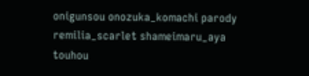onigunsou onozuka_komachi parody remilia_scarlet shameimaru_aya touhou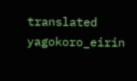translated yagokoro_eirin